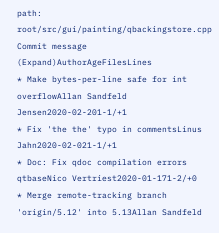path: root/src/gui/painting/qbackingstore.cpp
Commit message (Expand)AuthorAgeFilesLines
* Make bytes-per-line safe for int overflowAllan Sandfeld Jensen2020-02-201-1/+1
* Fix 'the the' typo in commentsLinus Jahn2020-02-021-1/+1
* Doc: Fix qdoc compilation errors qtbaseNico Vertriest2020-01-171-2/+0
* Merge remote-tracking branch 'origin/5.12' into 5.13Allan Sandfeld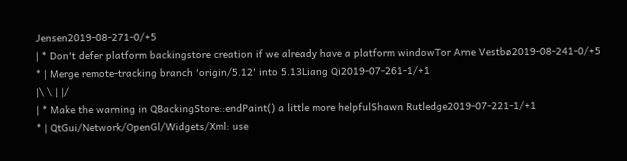Jensen2019-08-271-0/+5
| * Don't defer platform backingstore creation if we already have a platform windowTor Arne Vestbø2019-08-241-0/+5
* | Merge remote-tracking branch 'origin/5.12' into 5.13Liang Qi2019-07-261-1/+1
|\ \ | |/
| * Make the warning in QBackingStore::endPaint() a little more helpfulShawn Rutledge2019-07-221-1/+1
* | QtGui/Network/OpenGl/Widgets/Xml: use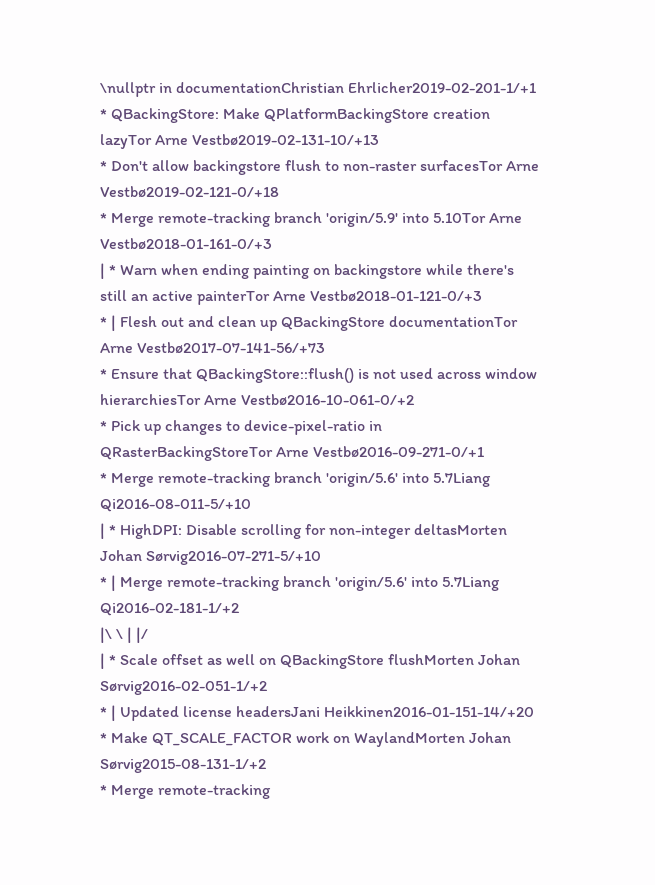\nullptr in documentationChristian Ehrlicher2019-02-201-1/+1
* QBackingStore: Make QPlatformBackingStore creation lazyTor Arne Vestbø2019-02-131-10/+13
* Don't allow backingstore flush to non-raster surfacesTor Arne Vestbø2019-02-121-0/+18
* Merge remote-tracking branch 'origin/5.9' into 5.10Tor Arne Vestbø2018-01-161-0/+3
| * Warn when ending painting on backingstore while there's still an active painterTor Arne Vestbø2018-01-121-0/+3
* | Flesh out and clean up QBackingStore documentationTor Arne Vestbø2017-07-141-56/+73
* Ensure that QBackingStore::flush() is not used across window hierarchiesTor Arne Vestbø2016-10-061-0/+2
* Pick up changes to device-pixel-ratio in QRasterBackingStoreTor Arne Vestbø2016-09-271-0/+1
* Merge remote-tracking branch 'origin/5.6' into 5.7Liang Qi2016-08-011-5/+10
| * HighDPI: Disable scrolling for non-integer deltasMorten Johan Sørvig2016-07-271-5/+10
* | Merge remote-tracking branch 'origin/5.6' into 5.7Liang Qi2016-02-181-1/+2
|\ \ | |/
| * Scale offset as well on QBackingStore flushMorten Johan Sørvig2016-02-051-1/+2
* | Updated license headersJani Heikkinen2016-01-151-14/+20
* Make QT_SCALE_FACTOR work on WaylandMorten Johan Sørvig2015-08-131-1/+2
* Merge remote-tracking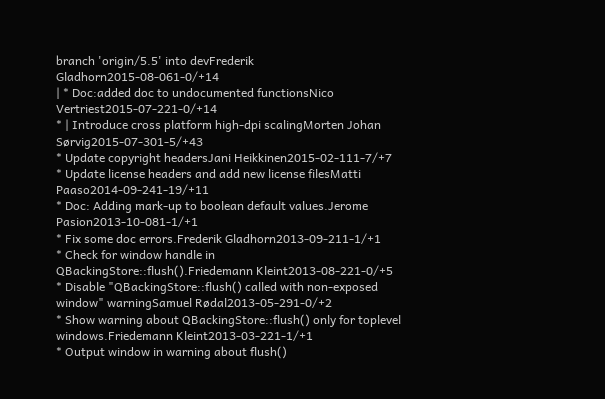branch 'origin/5.5' into devFrederik Gladhorn2015-08-061-0/+14
| * Doc:added doc to undocumented functionsNico Vertriest2015-07-221-0/+14
* | Introduce cross platform high-dpi scalingMorten Johan Sørvig2015-07-301-5/+43
* Update copyright headersJani Heikkinen2015-02-111-7/+7
* Update license headers and add new license filesMatti Paaso2014-09-241-19/+11
* Doc: Adding mark-up to boolean default values.Jerome Pasion2013-10-081-1/+1
* Fix some doc errors.Frederik Gladhorn2013-09-211-1/+1
* Check for window handle in QBackingStore::flush().Friedemann Kleint2013-08-221-0/+5
* Disable "QBackingStore::flush() called with non-exposed window" warningSamuel Rødal2013-05-291-0/+2
* Show warning about QBackingStore::flush() only for toplevel windows.Friedemann Kleint2013-03-221-1/+1
* Output window in warning about flush()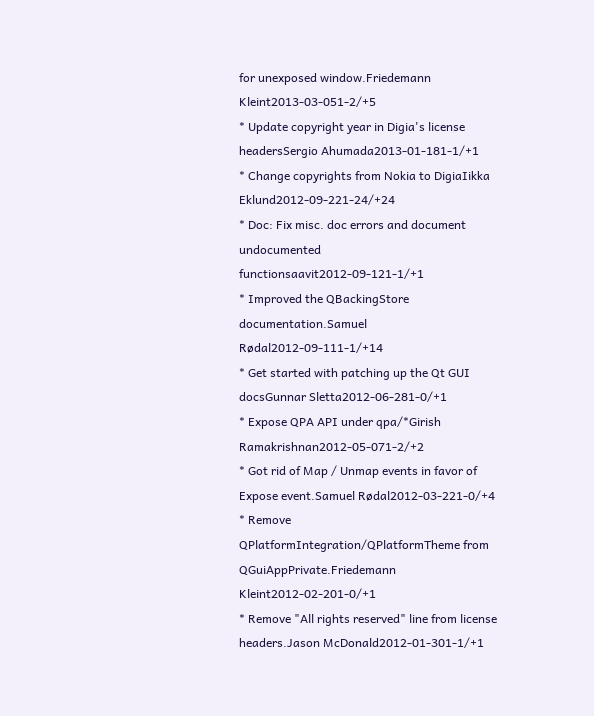for unexposed window.Friedemann Kleint2013-03-051-2/+5
* Update copyright year in Digia's license headersSergio Ahumada2013-01-181-1/+1
* Change copyrights from Nokia to DigiaIikka Eklund2012-09-221-24/+24
* Doc: Fix misc. doc errors and document undocumented functionsaavit2012-09-121-1/+1
* Improved the QBackingStore documentation.Samuel Rødal2012-09-111-1/+14
* Get started with patching up the Qt GUI docsGunnar Sletta2012-06-281-0/+1
* Expose QPA API under qpa/*Girish Ramakrishnan2012-05-071-2/+2
* Got rid of Map / Unmap events in favor of Expose event.Samuel Rødal2012-03-221-0/+4
* Remove QPlatformIntegration/QPlatformTheme from QGuiAppPrivate.Friedemann Kleint2012-02-201-0/+1
* Remove "All rights reserved" line from license headers.Jason McDonald2012-01-301-1/+1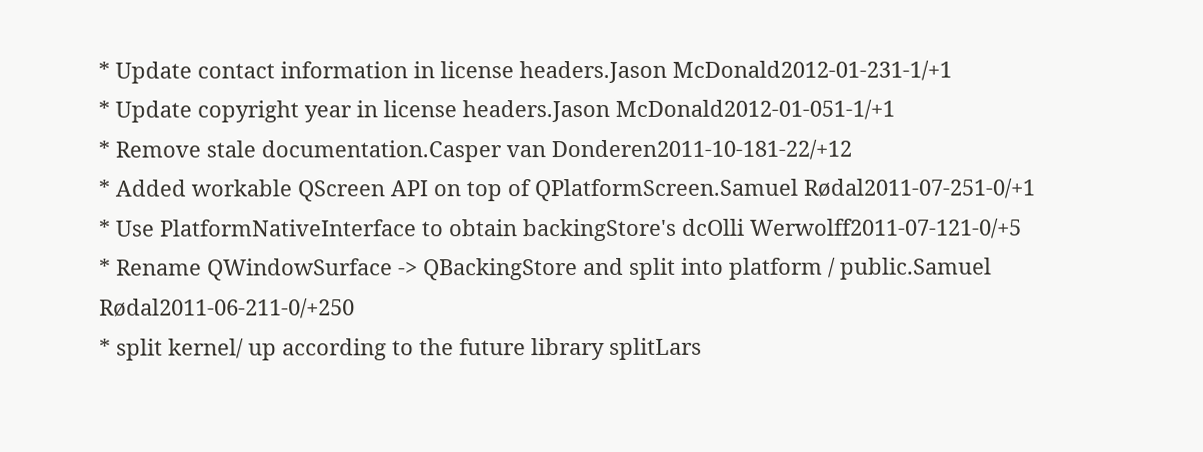* Update contact information in license headers.Jason McDonald2012-01-231-1/+1
* Update copyright year in license headers.Jason McDonald2012-01-051-1/+1
* Remove stale documentation.Casper van Donderen2011-10-181-22/+12
* Added workable QScreen API on top of QPlatformScreen.Samuel Rødal2011-07-251-0/+1
* Use PlatformNativeInterface to obtain backingStore's dcOlli Werwolff2011-07-121-0/+5
* Rename QWindowSurface -> QBackingStore and split into platform / public.Samuel Rødal2011-06-211-0/+250
* split kernel/ up according to the future library splitLars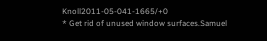Knoll2011-05-041-1665/+0
* Get rid of unused window surfaces.Samuel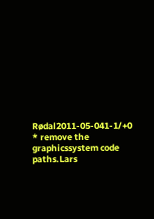Rødal2011-05-041-1/+0
* remove the graphicssystem code paths.Lars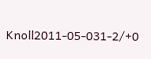Knoll2011-05-031-2/+0